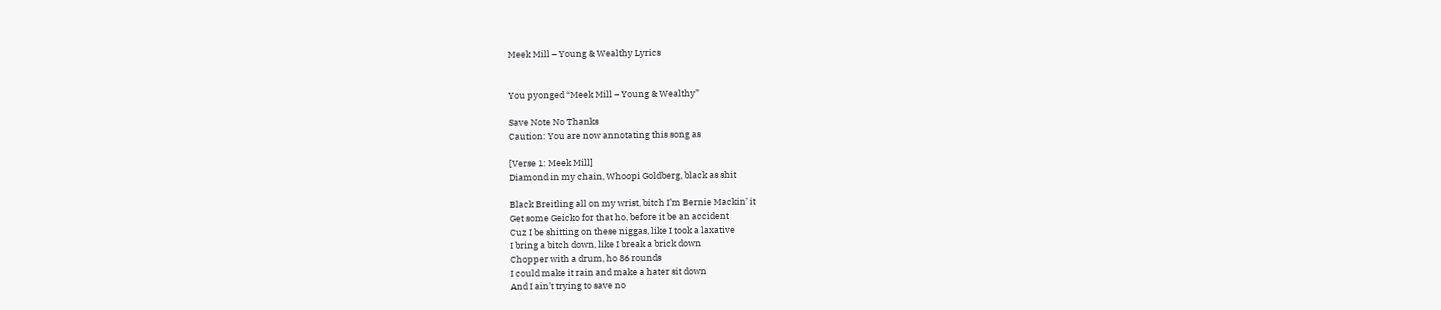Meek Mill – Young & Wealthy Lyrics


You pyonged “Meek Mill – Young & Wealthy”

Save Note No Thanks
Caution: You are now annotating this song as

[Verse 1: Meek Mill]
Diamond in my chain, Whoopi Goldberg, black as shit

Black Breitling all on my wrist, bitch I’m Bernie Mackin’ it
Get some Geicko for that ho, before it be an accident
Cuz I be shitting on these niggas, like I took a laxative
I bring a bitch down, like I break a brick down
Chopper with a drum, ho 86 rounds
I could make it rain and make a hater sit down
And I ain’t trying to save no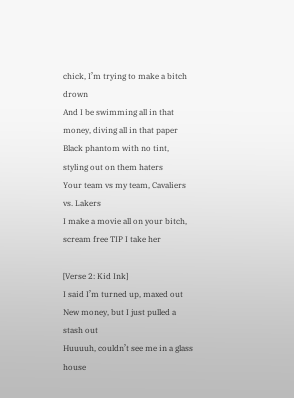chick, I’m trying to make a bitch drown
And I be swimming all in that money, diving all in that paper
Black phantom with no tint, styling out on them haters
Your team vs my team, Cavaliers vs. Lakers
I make a movie all on your bitch, scream free TIP I take her

[Verse 2: Kid Ink]
I said I’m turned up, maxed out
New money, but I just pulled a stash out
Huuuuh, couldn’t see me in a glass house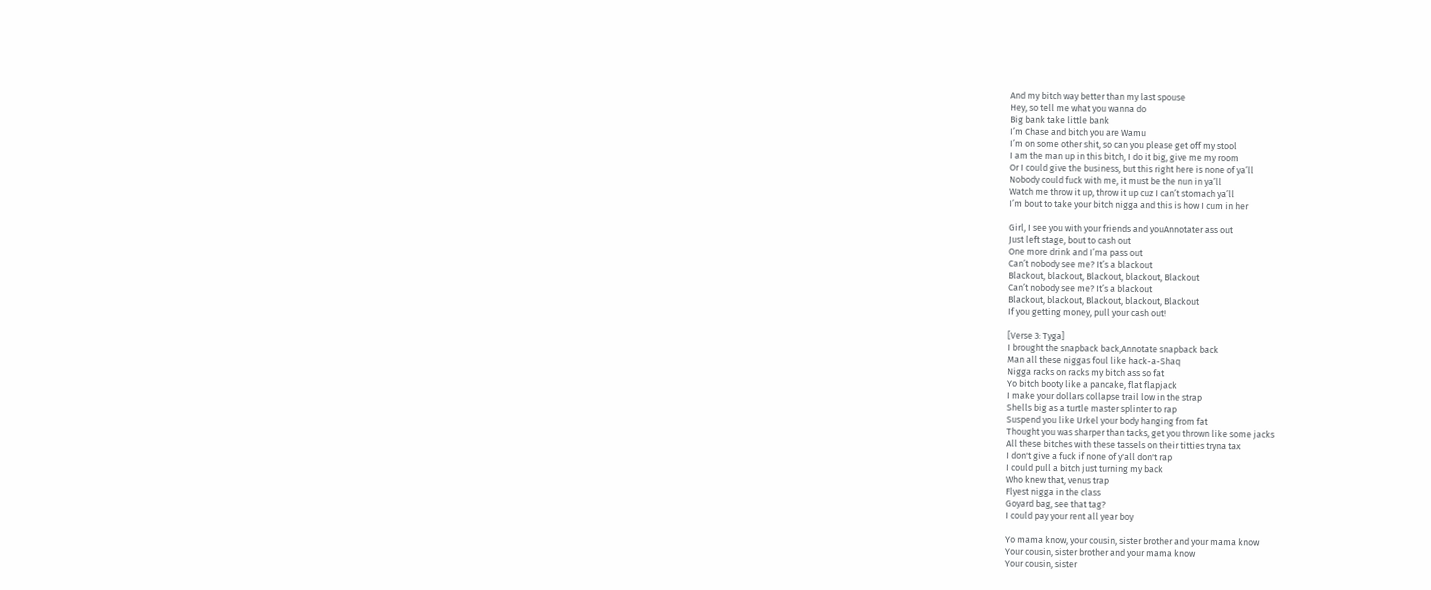And my bitch way better than my last spouse
Hey, so tell me what you wanna do
Big bank take little bank
I’m Chase and bitch you are Wamu
I’m on some other shit, so can you please get off my stool
I am the man up in this bitch, I do it big, give me my room
Or I could give the business, but this right here is none of ya’ll
Nobody could fuck with me, it must be the nun in ya’ll
Watch me throw it up, throw it up cuz I can’t stomach ya’ll
I’m bout to take your bitch nigga and this is how I cum in her

Girl, I see you with your friends and youAnnotater ass out
Just left stage, bout to cash out
One more drink and I’ma pass out
Can’t nobody see me? It’s a blackout
Blackout, blackout, Blackout, blackout, Blackout
Can’t nobody see me? It’s a blackout
Blackout, blackout, Blackout, blackout, Blackout
If you getting money, pull your cash out!

[Verse 3: Tyga]
I brought the snapback back,Annotate snapback back
Man all these niggas foul like hack-a-Shaq
Nigga racks on racks my bitch ass so fat
Yo bitch booty like a pancake, flat flapjack
I make your dollars collapse trail low in the strap
Shells big as a turtle master splinter to rap
Suspend you like Urkel your body hanging from fat
Thought you was sharper than tacks, get you thrown like some jacks
All these bitches with these tassels on their titties tryna tax
I don't give a fuck if none of y'all don't rap
I could pull a bitch just turning my back
Who knew that, venus trap
Flyest nigga in the class
Goyard bag, see that tag?
I could pay your rent all year boy

Yo mama know, your cousin, sister brother and your mama know
Your cousin, sister brother and your mama know
Your cousin, sister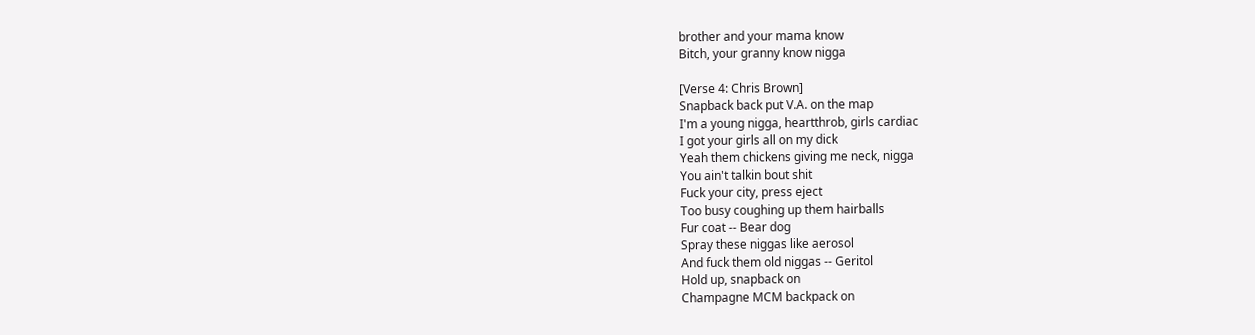brother and your mama know
Bitch, your granny know nigga

[Verse 4: Chris Brown]
Snapback back put V.A. on the map
I'm a young nigga, heartthrob, girls cardiac
I got your girls all on my dick
Yeah them chickens giving me neck, nigga
You ain't talkin bout shit
Fuck your city, press eject
Too busy coughing up them hairballs
Fur coat -- Bear dog
Spray these niggas like aerosol
And fuck them old niggas -- Geritol
Hold up, snapback on
Champagne MCM backpack on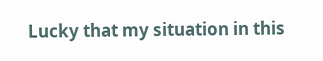Lucky that my situation in this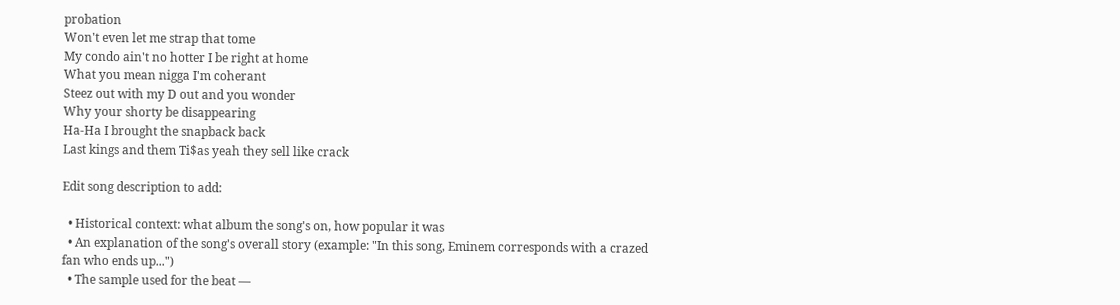probation
Won't even let me strap that tome
My condo ain't no hotter I be right at home
What you mean nigga I'm coherant
Steez out with my D out and you wonder
Why your shorty be disappearing
Ha-Ha I brought the snapback back
Last kings and them Ti$as yeah they sell like crack

Edit song description to add:

  • Historical context: what album the song's on, how popular it was
  • An explanation of the song's overall story (example: "In this song, Eminem corresponds with a crazed fan who ends up...")
  • The sample used for the beat —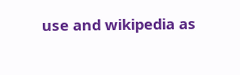use and wikipedia as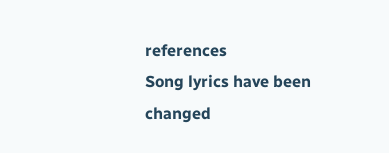references
Song lyrics have been changed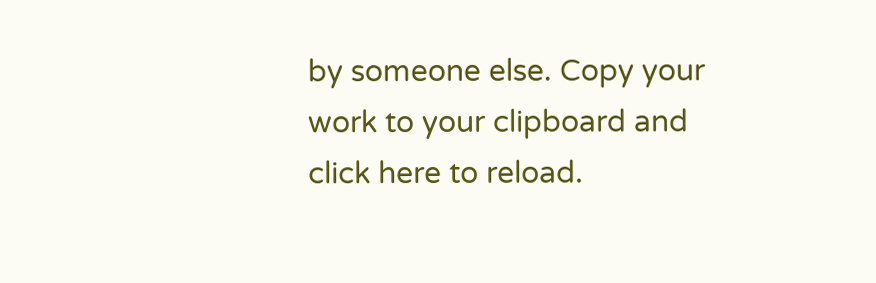by someone else. Copy your work to your clipboard and click here to reload.